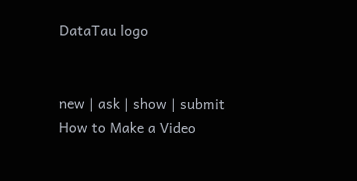DataTau logo


new | ask | show | submit
How to Make a Video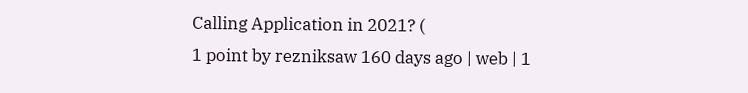Calling Application in 2021? (
1 point by rezniksaw 160 days ago | web | 1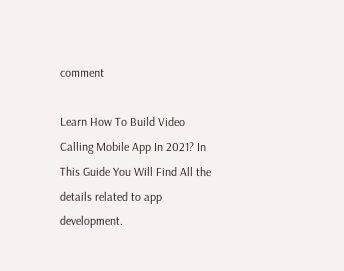comment

Learn How To Build Video Calling Mobile App In 2021? In This Guide You Will Find All the details related to app development.